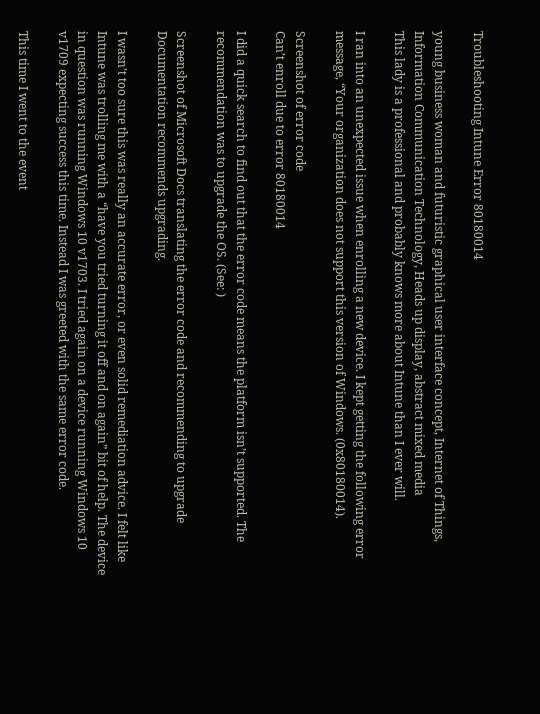Troubleshooting Intune Error 80180014

young business woman and futuristic graphical user interface concept, Internet of Things, Information Communication Technology, Heads up display, abstract mixed media
This lady is a professional and probably knows more about Intune than I ever will.

I ran into an unexpected issue when enrolling a new device. I kept getting the following error message, “Your organization does not support this version of Windows. (0x80180014).

Screenshot of error code
Can’t enroll due to error 80180014

I did a quick search to find out that the error code means the platform isn’t supported. The recommendation was to upgrade the OS. (See: )

Screenshot of Microsoft Docs translating the error code and recommending to upgrade
Documentation recommends upgrading.

I wasn’t too sure this was really an accurate error, or even solid remediation advice. I felt like Intune was trolling me with a “have you tried turning it off and on again” bit of help. The device in question was running Windows 10 v1703. I tried again on a device running Windows 10 v1709 expecting success this time. Instead I was greeted with the same error code.

This time I went to the event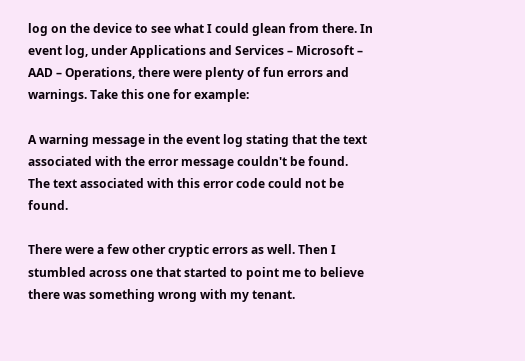log on the device to see what I could glean from there. In event log, under Applications and Services – Microsoft – AAD – Operations, there were plenty of fun errors and warnings. Take this one for example:

A warning message in the event log stating that the text associated with the error message couldn't be found.
The text associated with this error code could not be found.

There were a few other cryptic errors as well. Then I stumbled across one that started to point me to believe there was something wrong with my tenant.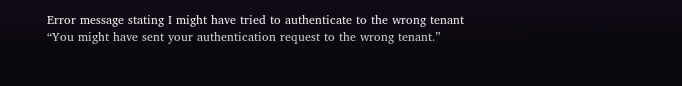Error message stating I might have tried to authenticate to the wrong tenant
“You might have sent your authentication request to the wrong tenant.”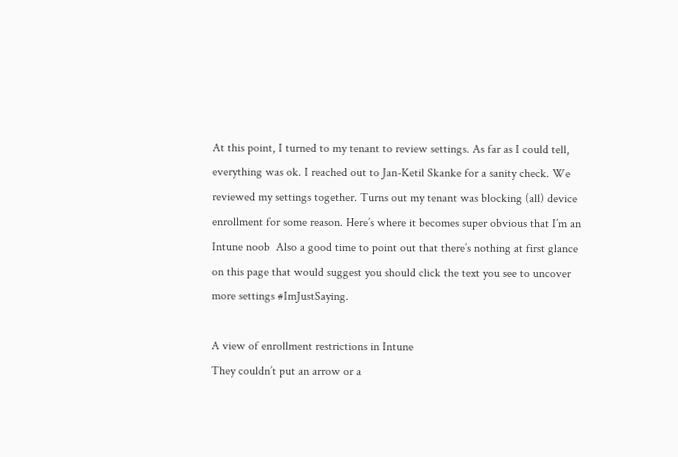At this point, I turned to my tenant to review settings. As far as I could tell, everything was ok. I reached out to Jan-Ketil Skanke for a sanity check. We reviewed my settings together. Turns out my tenant was blocking (all) device enrollment for some reason. Here’s where it becomes super obvious that I’m an Intune noob  Also a good time to point out that there’s nothing at first glance on this page that would suggest you should click the text you see to uncover more settings #ImJustSaying.

A view of enrollment restrictions in Intune
They couldn’t put an arrow or a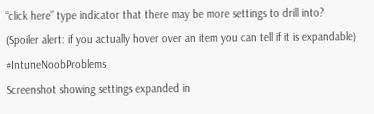“click here” type indicator that there may be more settings to drill into? (Spoiler alert: if you actually hover over an item you can tell if it is expandable) #IntuneNoobProblems
Screenshot showing settings expanded in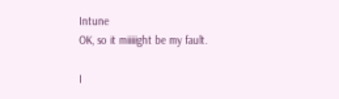Intune
OK, so it miiiiight be my fault.

I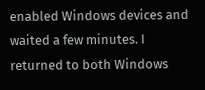enabled Windows devices and waited a few minutes. I returned to both Windows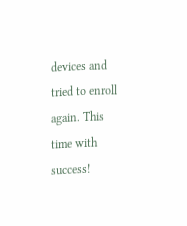devices and tried to enroll again. This time with success!